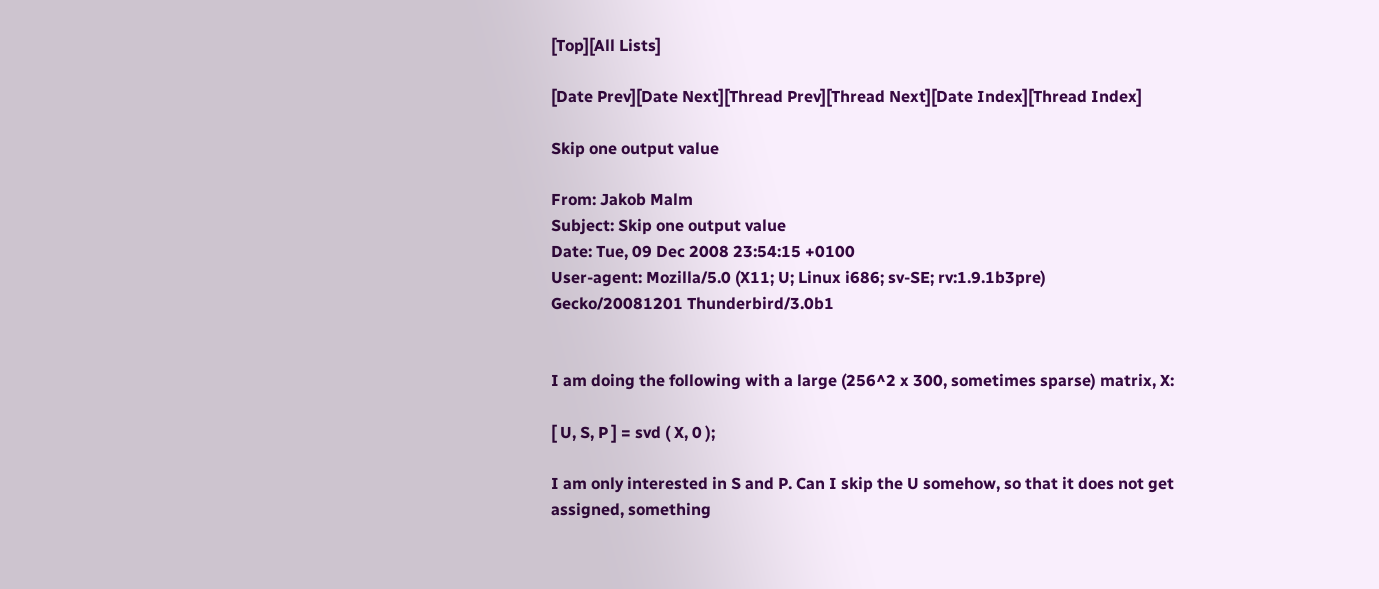[Top][All Lists]

[Date Prev][Date Next][Thread Prev][Thread Next][Date Index][Thread Index]

Skip one output value

From: Jakob Malm
Subject: Skip one output value
Date: Tue, 09 Dec 2008 23:54:15 +0100
User-agent: Mozilla/5.0 (X11; U; Linux i686; sv-SE; rv:1.9.1b3pre) Gecko/20081201 Thunderbird/3.0b1


I am doing the following with a large (256^2 x 300, sometimes sparse) matrix, X:

[ U, S, P ] = svd ( X, 0 );

I am only interested in S and P. Can I skip the U somehow, so that it does not get assigned, something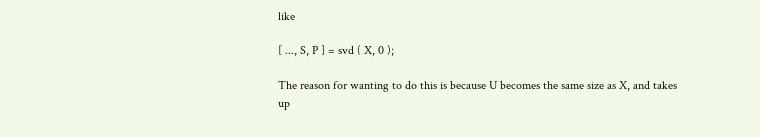like

[ ..., S, P ] = svd ( X, 0 );

The reason for wanting to do this is because U becomes the same size as X, and takes up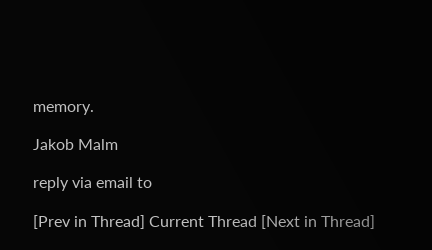memory.

Jakob Malm

reply via email to

[Prev in Thread] Current Thread [Next in Thread]